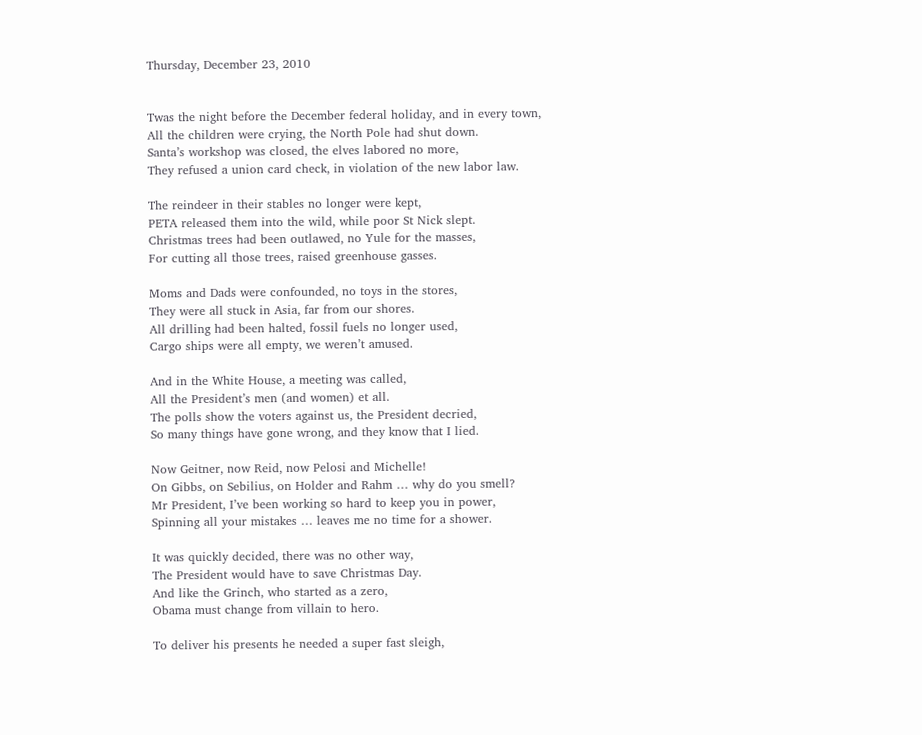Thursday, December 23, 2010


Twas the night before the December federal holiday, and in every town,
All the children were crying, the North Pole had shut down.
Santa’s workshop was closed, the elves labored no more,
They refused a union card check, in violation of the new labor law.

The reindeer in their stables no longer were kept,
PETA released them into the wild, while poor St Nick slept.
Christmas trees had been outlawed, no Yule for the masses,
For cutting all those trees, raised greenhouse gasses.

Moms and Dads were confounded, no toys in the stores,
They were all stuck in Asia, far from our shores.
All drilling had been halted, fossil fuels no longer used,
Cargo ships were all empty, we weren’t amused.

And in the White House, a meeting was called,
All the President’s men (and women) et all.
The polls show the voters against us, the President decried,
So many things have gone wrong, and they know that I lied.

Now Geitner, now Reid, now Pelosi and Michelle!
On Gibbs, on Sebilius, on Holder and Rahm … why do you smell?
Mr President, I’ve been working so hard to keep you in power,
Spinning all your mistakes … leaves me no time for a shower.

It was quickly decided, there was no other way,
The President would have to save Christmas Day.
And like the Grinch, who started as a zero,
Obama must change from villain to hero.

To deliver his presents he needed a super fast sleigh,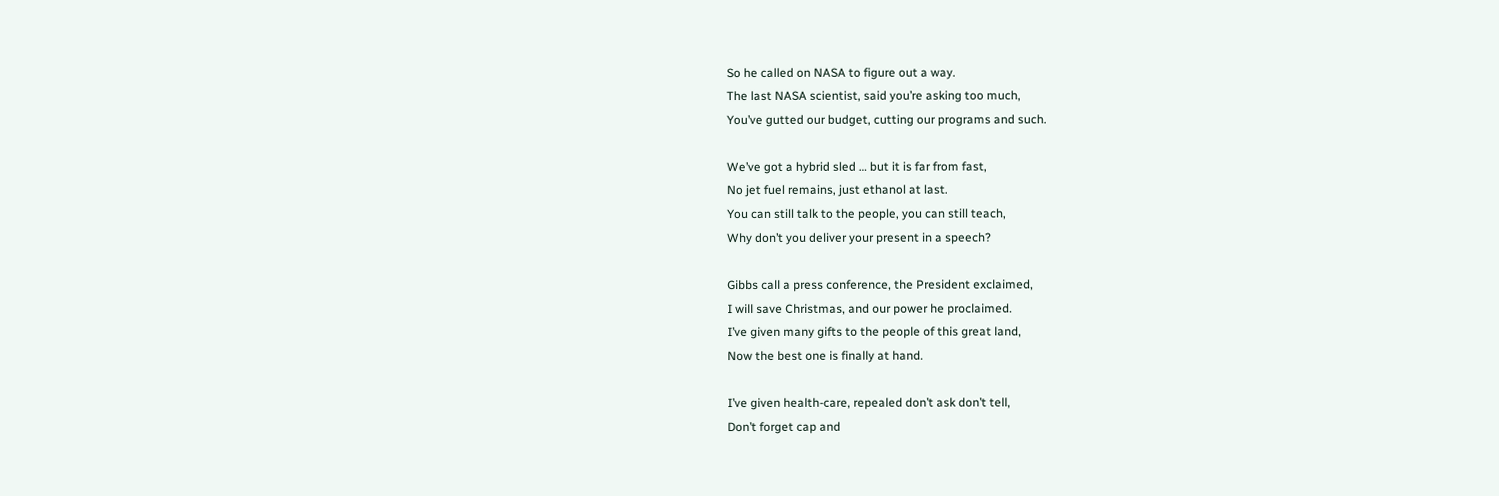So he called on NASA to figure out a way.
The last NASA scientist, said you’re asking too much,
You’ve gutted our budget, cutting our programs and such.

We’ve got a hybrid sled … but it is far from fast,
No jet fuel remains, just ethanol at last.
You can still talk to the people, you can still teach,
Why don’t you deliver your present in a speech?

Gibbs call a press conference, the President exclaimed,
I will save Christmas, and our power he proclaimed.
I’ve given many gifts to the people of this great land,
Now the best one is finally at hand.

I’ve given health-care, repealed don’t ask don’t tell,
Don’t forget cap and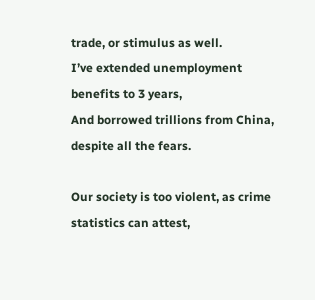trade, or stimulus as well.
I’ve extended unemployment benefits to 3 years,
And borrowed trillions from China, despite all the fears.

Our society is too violent, as crime statistics can attest,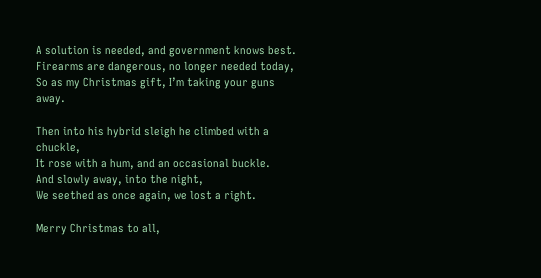A solution is needed, and government knows best.
Firearms are dangerous, no longer needed today,
So as my Christmas gift, I’m taking your guns away.

Then into his hybrid sleigh he climbed with a chuckle,
It rose with a hum, and an occasional buckle.
And slowly away, into the night,
We seethed as once again, we lost a right.

Merry Christmas to all,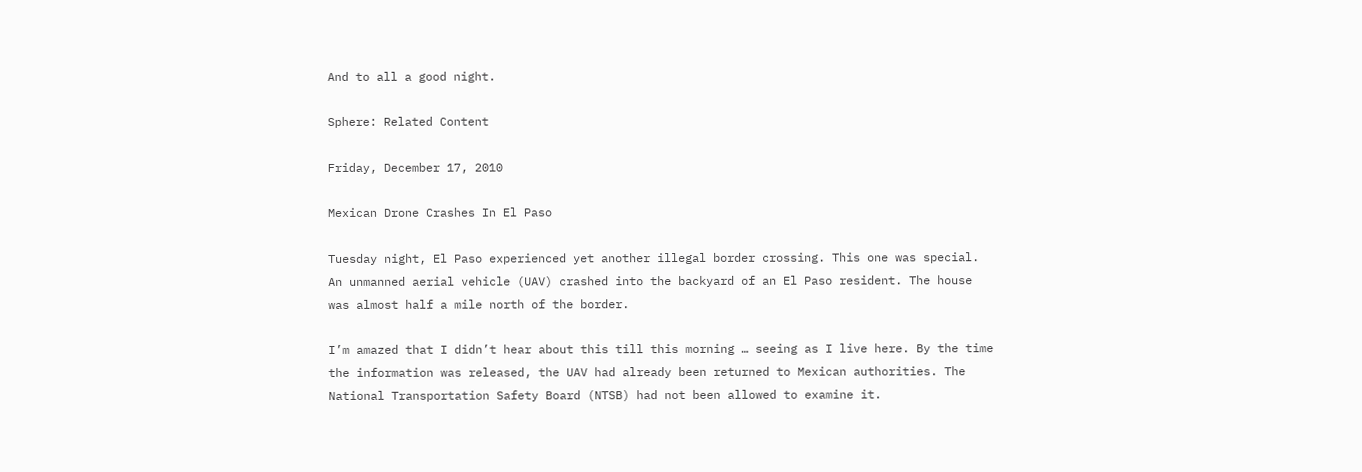And to all a good night.

Sphere: Related Content

Friday, December 17, 2010

Mexican Drone Crashes In El Paso

Tuesday night, El Paso experienced yet another illegal border crossing. This one was special. An unmanned aerial vehicle (UAV) crashed into the backyard of an El Paso resident. The house was almost half a mile north of the border.

I’m amazed that I didn’t hear about this till this morning … seeing as I live here. By the time the information was released, the UAV had already been returned to Mexican authorities. The National Transportation Safety Board (NTSB) had not been allowed to examine it.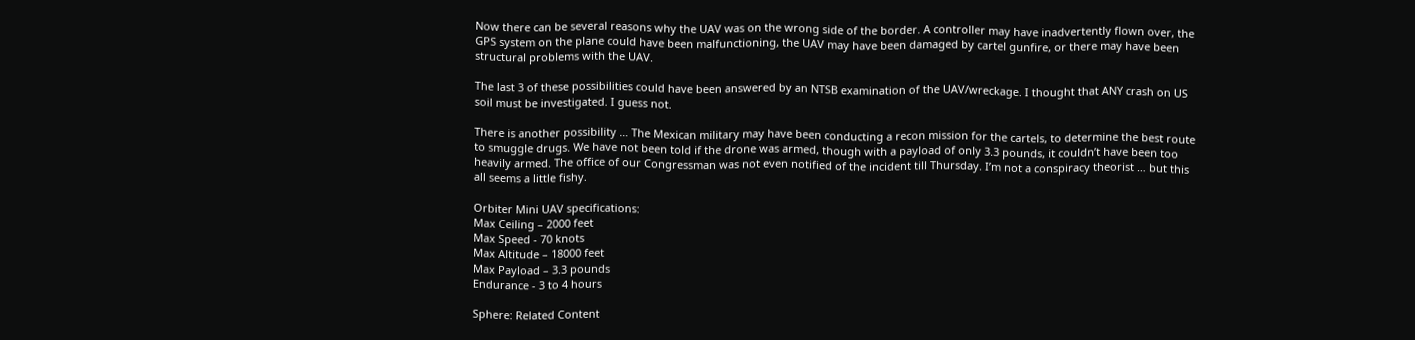Now there can be several reasons why the UAV was on the wrong side of the border. A controller may have inadvertently flown over, the GPS system on the plane could have been malfunctioning, the UAV may have been damaged by cartel gunfire, or there may have been structural problems with the UAV.

The last 3 of these possibilities could have been answered by an NTSB examination of the UAV/wreckage. I thought that ANY crash on US soil must be investigated. I guess not.

There is another possibility … The Mexican military may have been conducting a recon mission for the cartels, to determine the best route to smuggle drugs. We have not been told if the drone was armed, though with a payload of only 3.3 pounds, it couldn’t have been too heavily armed. The office of our Congressman was not even notified of the incident till Thursday. I’m not a conspiracy theorist … but this all seems a little fishy.

Orbiter Mini UAV specifications:
Max Ceiling – 2000 feet
Max Speed - 70 knots
Max Altitude – 18000 feet
Max Payload – 3.3 pounds
Endurance - 3 to 4 hours

Sphere: Related Content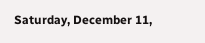Saturday, December 11,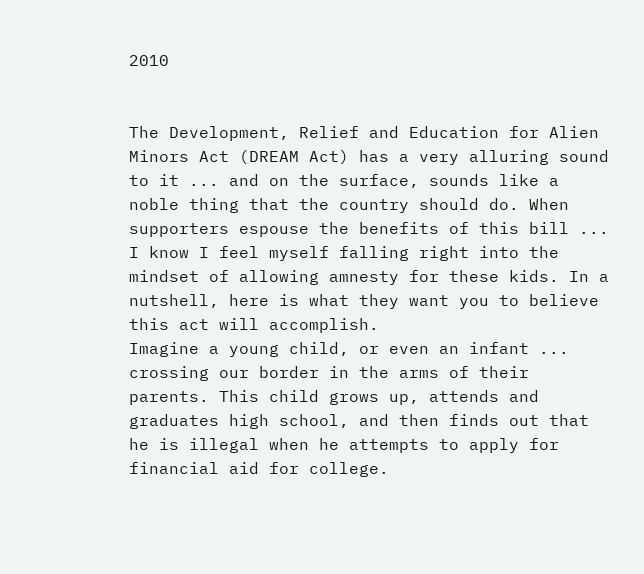2010


The Development, Relief and Education for Alien Minors Act (DREAM Act) has a very alluring sound to it ... and on the surface, sounds like a noble thing that the country should do. When supporters espouse the benefits of this bill ... I know I feel myself falling right into the mindset of allowing amnesty for these kids. In a nutshell, here is what they want you to believe this act will accomplish.
Imagine a young child, or even an infant ... crossing our border in the arms of their parents. This child grows up, attends and graduates high school, and then finds out that he is illegal when he attempts to apply for financial aid for college.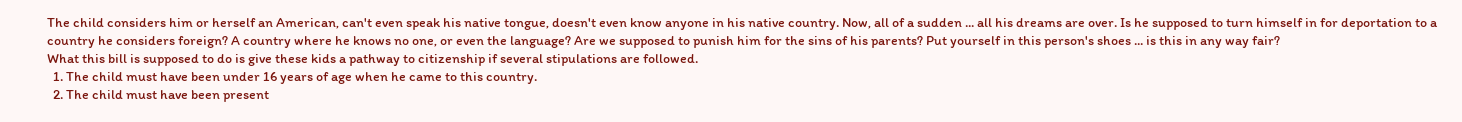The child considers him or herself an American, can't even speak his native tongue, doesn't even know anyone in his native country. Now, all of a sudden ... all his dreams are over. Is he supposed to turn himself in for deportation to a country he considers foreign? A country where he knows no one, or even the language? Are we supposed to punish him for the sins of his parents? Put yourself in this person's shoes ... is this in any way fair?
What this bill is supposed to do is give these kids a pathway to citizenship if several stipulations are followed.
  1. The child must have been under 16 years of age when he came to this country.
  2. The child must have been present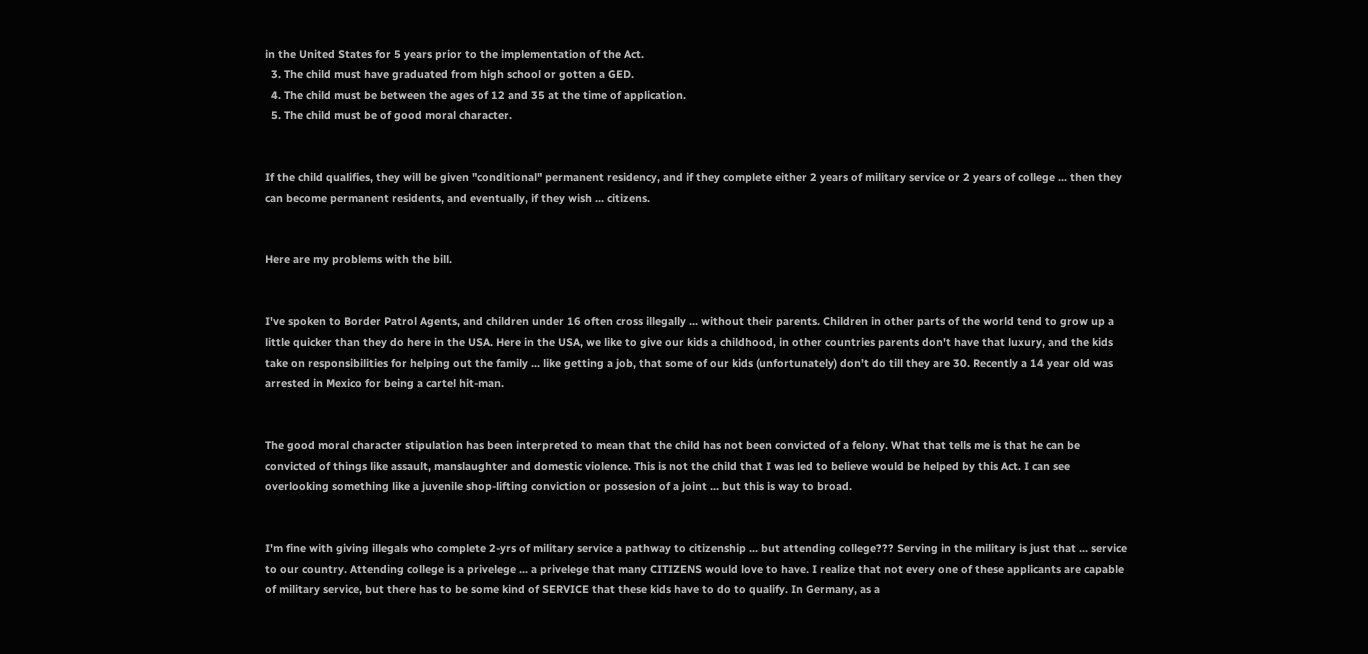in the United States for 5 years prior to the implementation of the Act.
  3. The child must have graduated from high school or gotten a GED.
  4. The child must be between the ages of 12 and 35 at the time of application.
  5. The child must be of good moral character.


If the child qualifies, they will be given "conditional" permanent residency, and if they complete either 2 years of military service or 2 years of college ... then they can become permanent residents, and eventually, if they wish ... citizens.


Here are my problems with the bill.


I've spoken to Border Patrol Agents, and children under 16 often cross illegally ... without their parents. Children in other parts of the world tend to grow up a little quicker than they do here in the USA. Here in the USA, we like to give our kids a childhood, in other countries parents don't have that luxury, and the kids take on responsibilities for helping out the family ... like getting a job, that some of our kids (unfortunately) don't do till they are 30. Recently a 14 year old was arrested in Mexico for being a cartel hit-man.


The good moral character stipulation has been interpreted to mean that the child has not been convicted of a felony. What that tells me is that he can be convicted of things like assault, manslaughter and domestic violence. This is not the child that I was led to believe would be helped by this Act. I can see overlooking something like a juvenile shop-lifting conviction or possesion of a joint ... but this is way to broad.


I'm fine with giving illegals who complete 2-yrs of military service a pathway to citizenship ... but attending college??? Serving in the military is just that ... service to our country. Attending college is a privelege ... a privelege that many CITIZENS would love to have. I realize that not every one of these applicants are capable of military service, but there has to be some kind of SERVICE that these kids have to do to qualify. In Germany, as a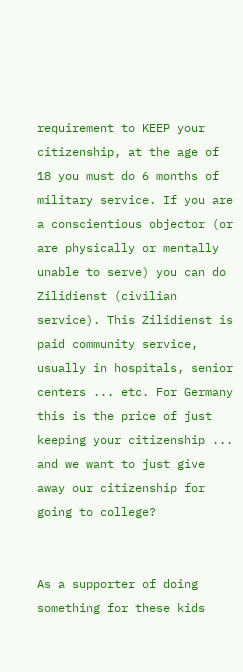requirement to KEEP your citizenship, at the age of 18 you must do 6 months of military service. If you are a conscientious objector (or are physically or mentally unable to serve) you can do Zilidienst (civilian service). This Zilidienst is paid community service, usually in hospitals, senior centers ... etc. For Germany this is the price of just keeping your citizenship ... and we want to just give away our citizenship for going to college?


As a supporter of doing something for these kids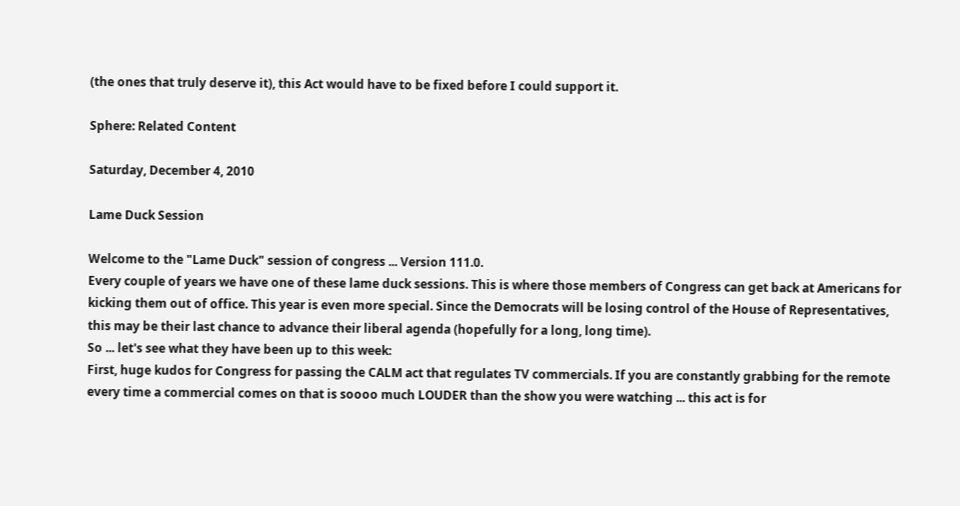(the ones that truly deserve it), this Act would have to be fixed before I could support it.

Sphere: Related Content

Saturday, December 4, 2010

Lame Duck Session

Welcome to the "Lame Duck" session of congress ... Version 111.0.
Every couple of years we have one of these lame duck sessions. This is where those members of Congress can get back at Americans for kicking them out of office. This year is even more special. Since the Democrats will be losing control of the House of Representatives, this may be their last chance to advance their liberal agenda (hopefully for a long, long time).
So ... let's see what they have been up to this week:
First, huge kudos for Congress for passing the CALM act that regulates TV commercials. If you are constantly grabbing for the remote every time a commercial comes on that is soooo much LOUDER than the show you were watching ... this act is for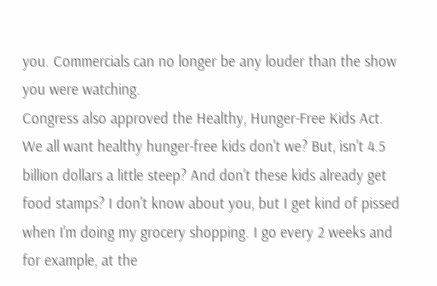you. Commercials can no longer be any louder than the show you were watching.
Congress also approved the Healthy, Hunger-Free Kids Act. We all want healthy hunger-free kids don't we? But, isn't 4.5 billion dollars a little steep? And don't these kids already get food stamps? I don't know about you, but I get kind of pissed when I'm doing my grocery shopping. I go every 2 weeks and for example, at the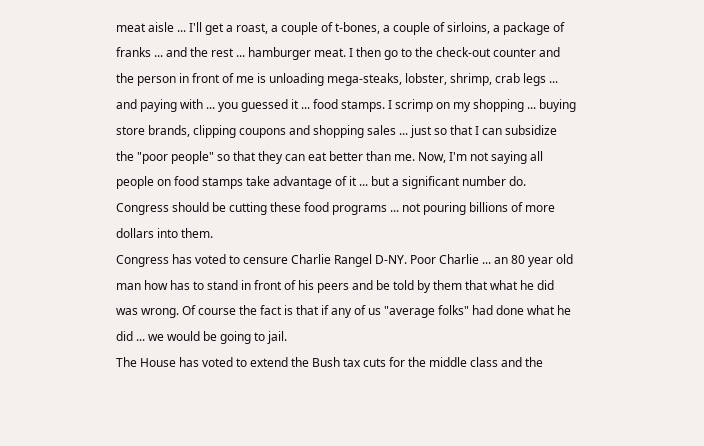meat aisle ... I'll get a roast, a couple of t-bones, a couple of sirloins, a package of franks ... and the rest ... hamburger meat. I then go to the check-out counter and the person in front of me is unloading mega-steaks, lobster, shrimp, crab legs ... and paying with ... you guessed it ... food stamps. I scrimp on my shopping ... buying store brands, clipping coupons and shopping sales ... just so that I can subsidize the "poor people" so that they can eat better than me. Now, I'm not saying all people on food stamps take advantage of it ... but a significant number do. Congress should be cutting these food programs ... not pouring billions of more dollars into them.
Congress has voted to censure Charlie Rangel D-NY. Poor Charlie ... an 80 year old man how has to stand in front of his peers and be told by them that what he did was wrong. Of course the fact is that if any of us "average folks" had done what he did ... we would be going to jail.
The House has voted to extend the Bush tax cuts for the middle class and the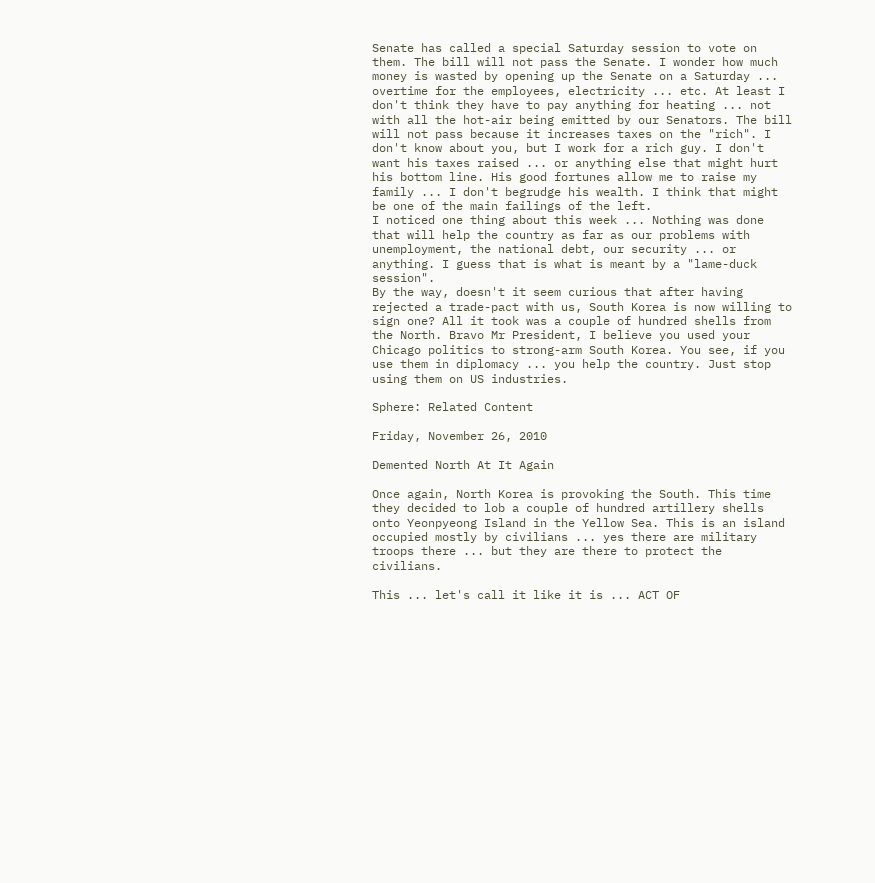Senate has called a special Saturday session to vote on them. The bill will not pass the Senate. I wonder how much money is wasted by opening up the Senate on a Saturday ... overtime for the employees, electricity ... etc. At least I don't think they have to pay anything for heating ... not with all the hot-air being emitted by our Senators. The bill will not pass because it increases taxes on the "rich". I don't know about you, but I work for a rich guy. I don't want his taxes raised ... or anything else that might hurt his bottom line. His good fortunes allow me to raise my family ... I don't begrudge his wealth. I think that might be one of the main failings of the left.
I noticed one thing about this week ... Nothing was done that will help the country as far as our problems with unemployment, the national debt, our security ... or anything. I guess that is what is meant by a "lame-duck session".
By the way, doesn't it seem curious that after having rejected a trade-pact with us, South Korea is now willing to sign one? All it took was a couple of hundred shells from the North. Bravo Mr President, I believe you used your Chicago politics to strong-arm South Korea. You see, if you use them in diplomacy ... you help the country. Just stop using them on US industries.

Sphere: Related Content

Friday, November 26, 2010

Demented North At It Again

Once again, North Korea is provoking the South. This time they decided to lob a couple of hundred artillery shells onto Yeonpyeong Island in the Yellow Sea. This is an island occupied mostly by civilians ... yes there are military troops there ... but they are there to protect the civilians.

This ... let's call it like it is ... ACT OF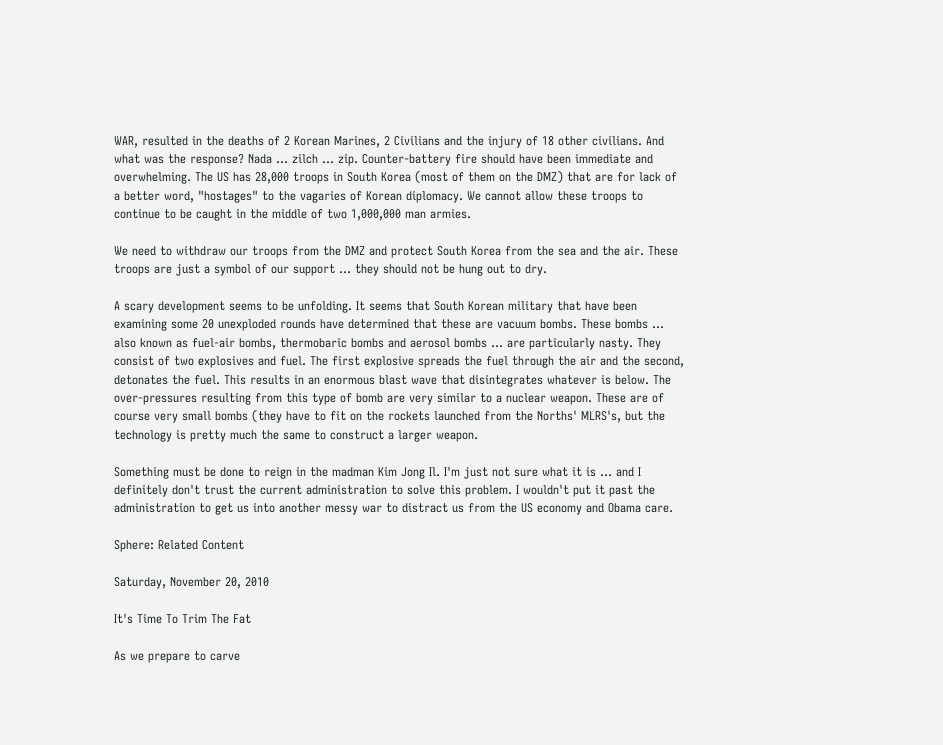WAR, resulted in the deaths of 2 Korean Marines, 2 Civilians and the injury of 18 other civilians. And what was the response? Nada ... zilch ... zip. Counter-battery fire should have been immediate and overwhelming. The US has 28,000 troops in South Korea (most of them on the DMZ) that are for lack of a better word, "hostages" to the vagaries of Korean diplomacy. We cannot allow these troops to continue to be caught in the middle of two 1,000,000 man armies.

We need to withdraw our troops from the DMZ and protect South Korea from the sea and the air. These troops are just a symbol of our support ... they should not be hung out to dry.

A scary development seems to be unfolding. It seems that South Korean military that have been examining some 20 unexploded rounds have determined that these are vacuum bombs. These bombs ... also known as fuel-air bombs, thermobaric bombs and aerosol bombs ... are particularly nasty. They consist of two explosives and fuel. The first explosive spreads the fuel through the air and the second, detonates the fuel. This results in an enormous blast wave that disintegrates whatever is below. The over-pressures resulting from this type of bomb are very similar to a nuclear weapon. These are of course very small bombs (they have to fit on the rockets launched from the Norths' MLRS's, but the technology is pretty much the same to construct a larger weapon.

Something must be done to reign in the madman Kim Jong Il. I'm just not sure what it is ... and I definitely don't trust the current administration to solve this problem. I wouldn't put it past the administration to get us into another messy war to distract us from the US economy and Obama care.

Sphere: Related Content

Saturday, November 20, 2010

It's Time To Trim The Fat

As we prepare to carve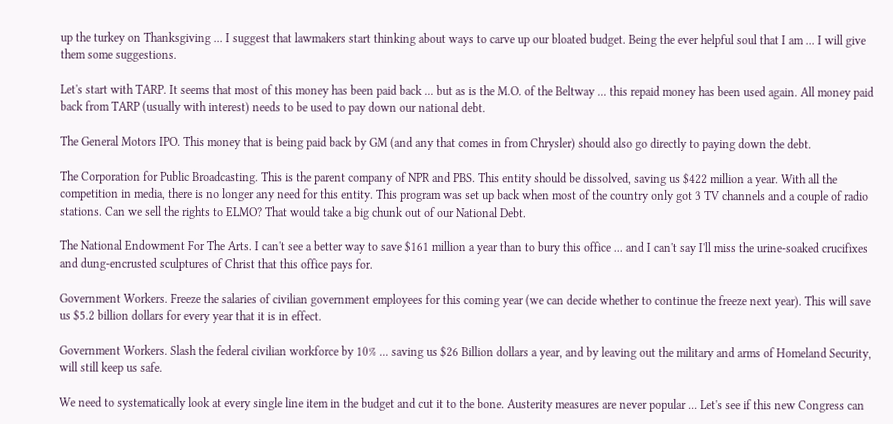up the turkey on Thanksgiving ... I suggest that lawmakers start thinking about ways to carve up our bloated budget. Being the ever helpful soul that I am ... I will give them some suggestions.

Let's start with TARP. It seems that most of this money has been paid back ... but as is the M.O. of the Beltway ... this repaid money has been used again. All money paid back from TARP (usually with interest) needs to be used to pay down our national debt.

The General Motors IPO. This money that is being paid back by GM (and any that comes in from Chrysler) should also go directly to paying down the debt.

The Corporation for Public Broadcasting. This is the parent company of NPR and PBS. This entity should be dissolved, saving us $422 million a year. With all the competition in media, there is no longer any need for this entity. This program was set up back when most of the country only got 3 TV channels and a couple of radio stations. Can we sell the rights to ELMO? That would take a big chunk out of our National Debt.

The National Endowment For The Arts. I can't see a better way to save $161 million a year than to bury this office ... and I can't say I'll miss the urine-soaked crucifixes and dung-encrusted sculptures of Christ that this office pays for.

Government Workers. Freeze the salaries of civilian government employees for this coming year (we can decide whether to continue the freeze next year). This will save us $5.2 billion dollars for every year that it is in effect.

Government Workers. Slash the federal civilian workforce by 10% ... saving us $26 Billion dollars a year, and by leaving out the military and arms of Homeland Security, will still keep us safe.

We need to systematically look at every single line item in the budget and cut it to the bone. Austerity measures are never popular ... Let's see if this new Congress can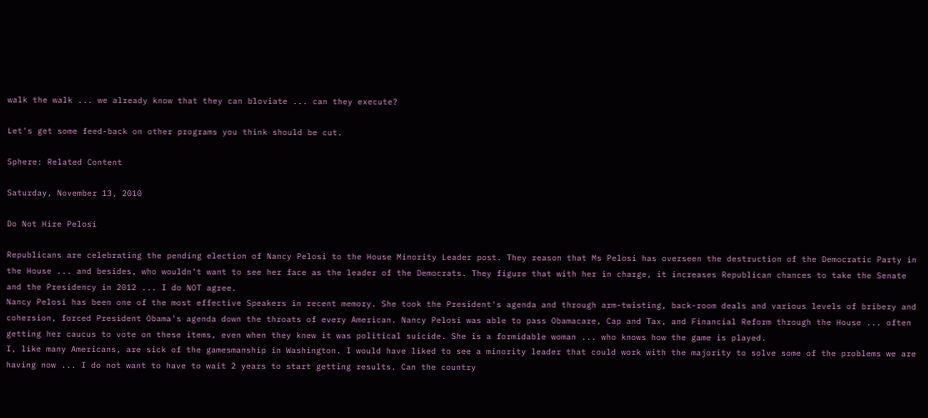walk the walk ... we already know that they can bloviate ... can they execute?

Let's get some feed-back on other programs you think should be cut.

Sphere: Related Content

Saturday, November 13, 2010

Do Not Hire Pelosi

Republicans are celebrating the pending election of Nancy Pelosi to the House Minority Leader post. They reason that Ms Pelosi has overseen the destruction of the Democratic Party in the House ... and besides, who wouldn't want to see her face as the leader of the Democrats. They figure that with her in charge, it increases Republican chances to take the Senate and the Presidency in 2012 ... I do NOT agree.
Nancy Pelosi has been one of the most effective Speakers in recent memory. She took the President's agenda and through arm-twisting, back-room deals and various levels of bribery and cohersion, forced President Obama's agenda down the throats of every American. Nancy Pelosi was able to pass Obamacare, Cap and Tax, and Financial Reform through the House ... often getting her caucus to vote on these items, even when they knew it was political suicide. She is a formidable woman ... who knows how the game is played.
I, like many Americans, are sick of the gamesmanship in Washington. I would have liked to see a minority leader that could work with the majority to solve some of the problems we are having now ... I do not want to have to wait 2 years to start getting results. Can the country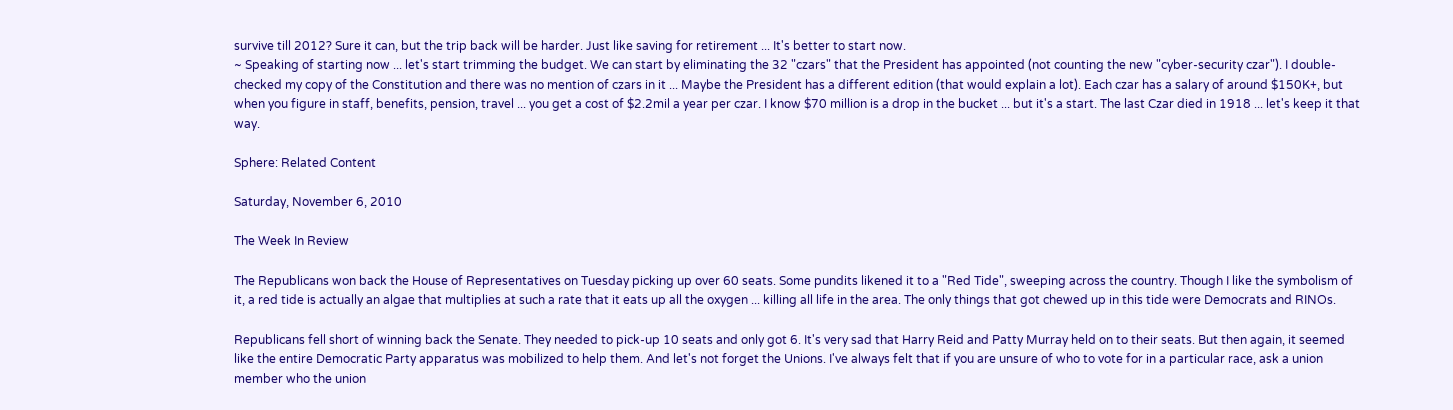survive till 2012? Sure it can, but the trip back will be harder. Just like saving for retirement ... It's better to start now.
~ Speaking of starting now ... let's start trimming the budget. We can start by eliminating the 32 "czars" that the President has appointed (not counting the new "cyber-security czar"). I double-checked my copy of the Constitution and there was no mention of czars in it ... Maybe the President has a different edition (that would explain a lot). Each czar has a salary of around $150K+, but when you figure in staff, benefits, pension, travel ... you get a cost of $2.2mil a year per czar. I know $70 million is a drop in the bucket ... but it's a start. The last Czar died in 1918 ... let's keep it that way.

Sphere: Related Content

Saturday, November 6, 2010

The Week In Review

The Republicans won back the House of Representatives on Tuesday picking up over 60 seats. Some pundits likened it to a "Red Tide", sweeping across the country. Though I like the symbolism of it, a red tide is actually an algae that multiplies at such a rate that it eats up all the oxygen ... killing all life in the area. The only things that got chewed up in this tide were Democrats and RINOs.

Republicans fell short of winning back the Senate. They needed to pick-up 10 seats and only got 6. It's very sad that Harry Reid and Patty Murray held on to their seats. But then again, it seemed like the entire Democratic Party apparatus was mobilized to help them. And let's not forget the Unions. I've always felt that if you are unsure of who to vote for in a particular race, ask a union member who the union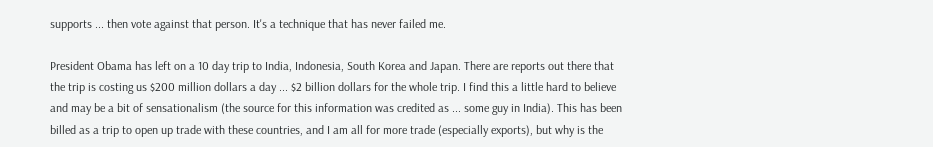supports ... then vote against that person. It's a technique that has never failed me.

President Obama has left on a 10 day trip to India, Indonesia, South Korea and Japan. There are reports out there that the trip is costing us $200 million dollars a day ... $2 billion dollars for the whole trip. I find this a little hard to believe and may be a bit of sensationalism (the source for this information was credited as ... some guy in India). This has been billed as a trip to open up trade with these countries, and I am all for more trade (especially exports), but why is the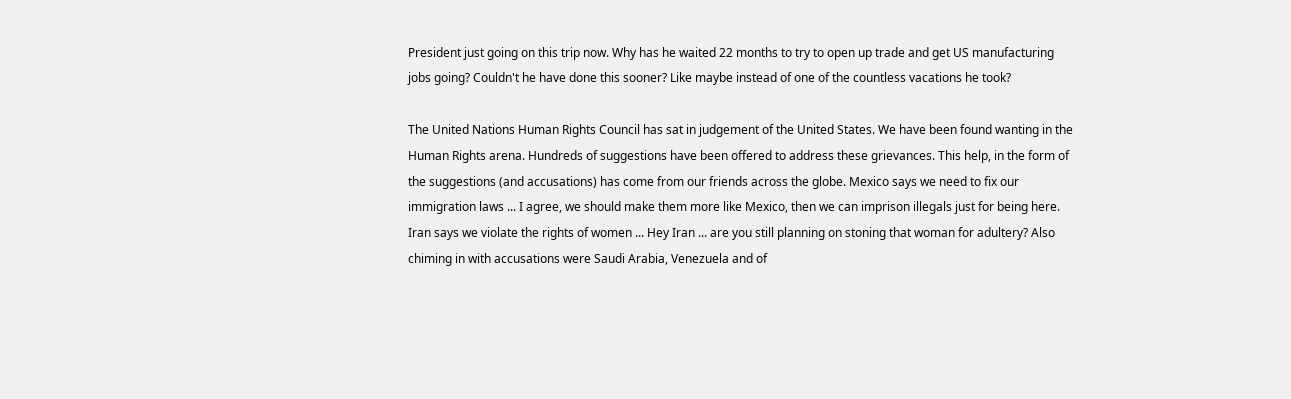President just going on this trip now. Why has he waited 22 months to try to open up trade and get US manufacturing jobs going? Couldn't he have done this sooner? Like maybe instead of one of the countless vacations he took?

The United Nations Human Rights Council has sat in judgement of the United States. We have been found wanting in the Human Rights arena. Hundreds of suggestions have been offered to address these grievances. This help, in the form of the suggestions (and accusations) has come from our friends across the globe. Mexico says we need to fix our immigration laws ... I agree, we should make them more like Mexico, then we can imprison illegals just for being here. Iran says we violate the rights of women ... Hey Iran ... are you still planning on stoning that woman for adultery? Also chiming in with accusations were Saudi Arabia, Venezuela and of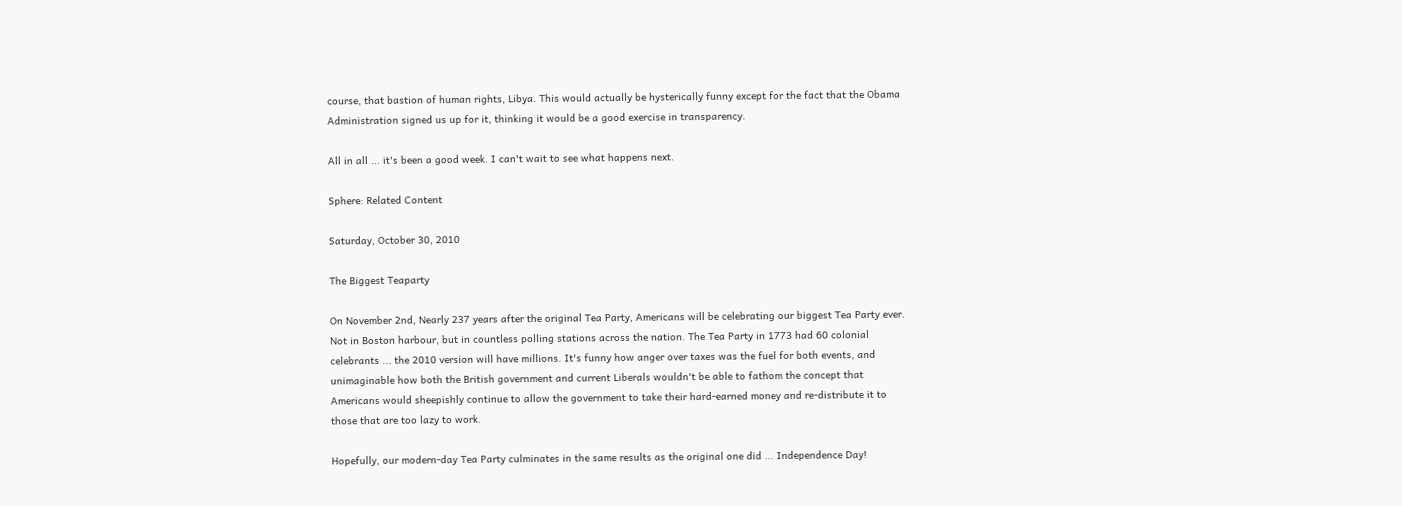course, that bastion of human rights, Libya. This would actually be hysterically funny except for the fact that the Obama Administration signed us up for it, thinking it would be a good exercise in transparency.

All in all ... it's been a good week. I can't wait to see what happens next.

Sphere: Related Content

Saturday, October 30, 2010

The Biggest Teaparty

On November 2nd, Nearly 237 years after the original Tea Party, Americans will be celebrating our biggest Tea Party ever. Not in Boston harbour, but in countless polling stations across the nation. The Tea Party in 1773 had 60 colonial celebrants ... the 2010 version will have millions. It's funny how anger over taxes was the fuel for both events, and unimaginable how both the British government and current Liberals wouldn't be able to fathom the concept that Americans would sheepishly continue to allow the government to take their hard-earned money and re-distribute it to those that are too lazy to work.

Hopefully, our modern-day Tea Party culminates in the same results as the original one did ... Independence Day!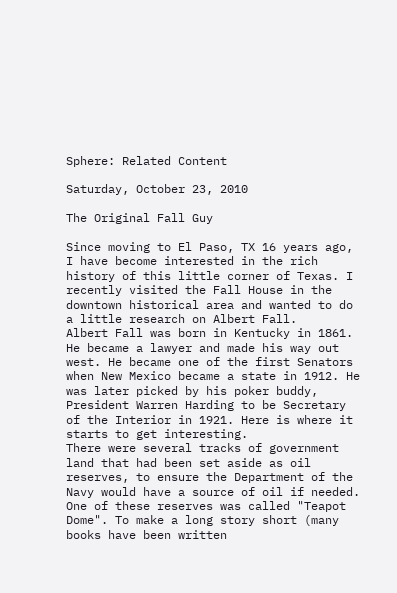Sphere: Related Content

Saturday, October 23, 2010

The Original Fall Guy

Since moving to El Paso, TX 16 years ago, I have become interested in the rich history of this little corner of Texas. I recently visited the Fall House in the downtown historical area and wanted to do a little research on Albert Fall.
Albert Fall was born in Kentucky in 1861. He became a lawyer and made his way out west. He became one of the first Senators when New Mexico became a state in 1912. He was later picked by his poker buddy, President Warren Harding to be Secretary of the Interior in 1921. Here is where it starts to get interesting.
There were several tracks of government land that had been set aside as oil reserves, to ensure the Department of the Navy would have a source of oil if needed. One of these reserves was called "Teapot Dome". To make a long story short (many books have been written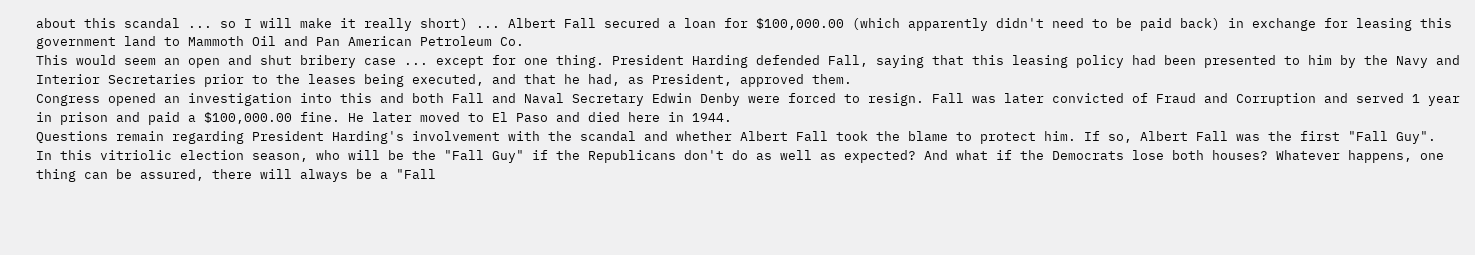about this scandal ... so I will make it really short) ... Albert Fall secured a loan for $100,000.00 (which apparently didn't need to be paid back) in exchange for leasing this government land to Mammoth Oil and Pan American Petroleum Co.
This would seem an open and shut bribery case ... except for one thing. President Harding defended Fall, saying that this leasing policy had been presented to him by the Navy and Interior Secretaries prior to the leases being executed, and that he had, as President, approved them.
Congress opened an investigation into this and both Fall and Naval Secretary Edwin Denby were forced to resign. Fall was later convicted of Fraud and Corruption and served 1 year in prison and paid a $100,000.00 fine. He later moved to El Paso and died here in 1944.
Questions remain regarding President Harding's involvement with the scandal and whether Albert Fall took the blame to protect him. If so, Albert Fall was the first "Fall Guy".
In this vitriolic election season, who will be the "Fall Guy" if the Republicans don't do as well as expected? And what if the Democrats lose both houses? Whatever happens, one thing can be assured, there will always be a "Fall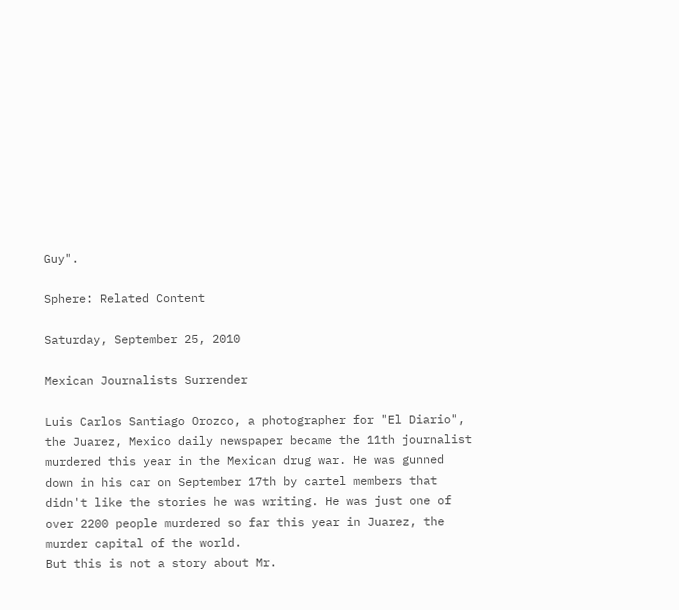Guy".

Sphere: Related Content

Saturday, September 25, 2010

Mexican Journalists Surrender

Luis Carlos Santiago Orozco, a photographer for "El Diario", the Juarez, Mexico daily newspaper became the 11th journalist murdered this year in the Mexican drug war. He was gunned down in his car on September 17th by cartel members that didn't like the stories he was writing. He was just one of over 2200 people murdered so far this year in Juarez, the murder capital of the world.
But this is not a story about Mr.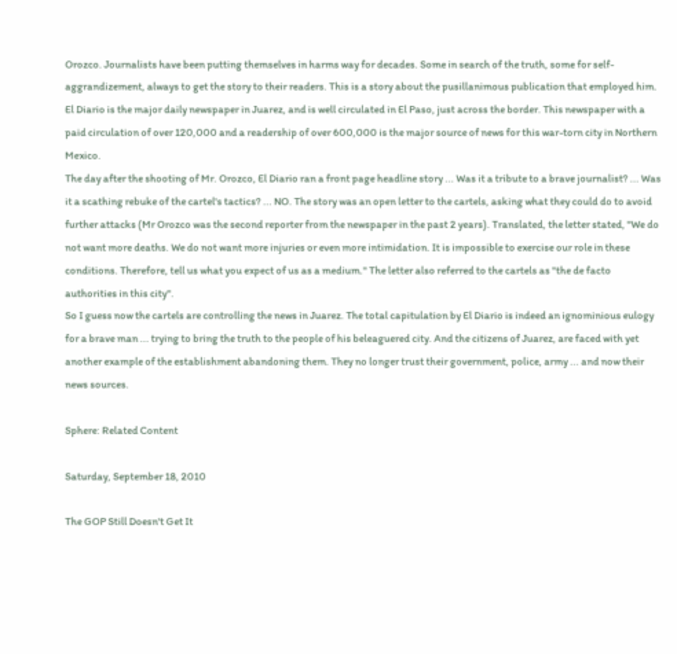Orozco. Journalists have been putting themselves in harms way for decades. Some in search of the truth, some for self-aggrandizement, always to get the story to their readers. This is a story about the pusillanimous publication that employed him. El Diario is the major daily newspaper in Juarez, and is well circulated in El Paso, just across the border. This newspaper with a paid circulation of over 120,000 and a readership of over 600,000 is the major source of news for this war-torn city in Northern Mexico.
The day after the shooting of Mr. Orozco, El Diario ran a front page headline story ... Was it a tribute to a brave journalist? ... Was it a scathing rebuke of the cartel's tactics? ... NO. The story was an open letter to the cartels, asking what they could do to avoid further attacks (Mr Orozco was the second reporter from the newspaper in the past 2 years). Translated, the letter stated, "We do not want more deaths. We do not want more injuries or even more intimidation. It is impossible to exercise our role in these conditions. Therefore, tell us what you expect of us as a medium." The letter also referred to the cartels as "the de facto authorities in this city".
So I guess now the cartels are controlling the news in Juarez. The total capitulation by El Diario is indeed an ignominious eulogy for a brave man ... trying to bring the truth to the people of his beleaguered city. And the citizens of Juarez, are faced with yet another example of the establishment abandoning them. They no longer trust their government, police, army ... and now their news sources.

Sphere: Related Content

Saturday, September 18, 2010

The GOP Still Doesn't Get It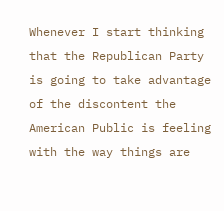Whenever I start thinking that the Republican Party is going to take advantage of the discontent the American Public is feeling with the way things are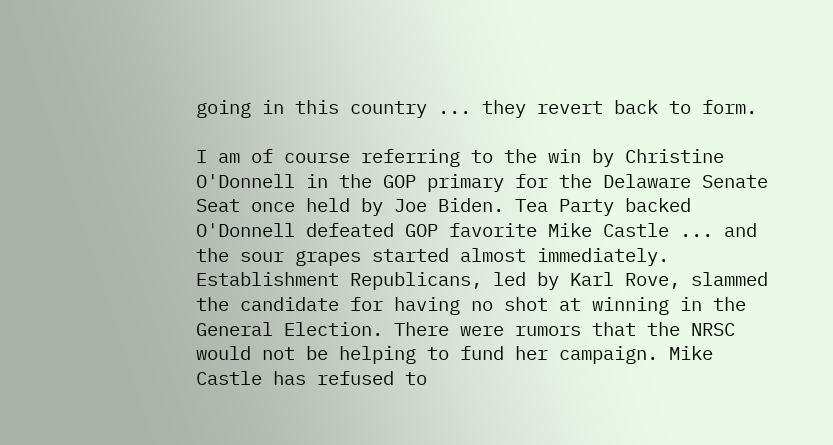going in this country ... they revert back to form.

I am of course referring to the win by Christine O'Donnell in the GOP primary for the Delaware Senate Seat once held by Joe Biden. Tea Party backed O'Donnell defeated GOP favorite Mike Castle ... and the sour grapes started almost immediately. Establishment Republicans, led by Karl Rove, slammed the candidate for having no shot at winning in the General Election. There were rumors that the NRSC would not be helping to fund her campaign. Mike Castle has refused to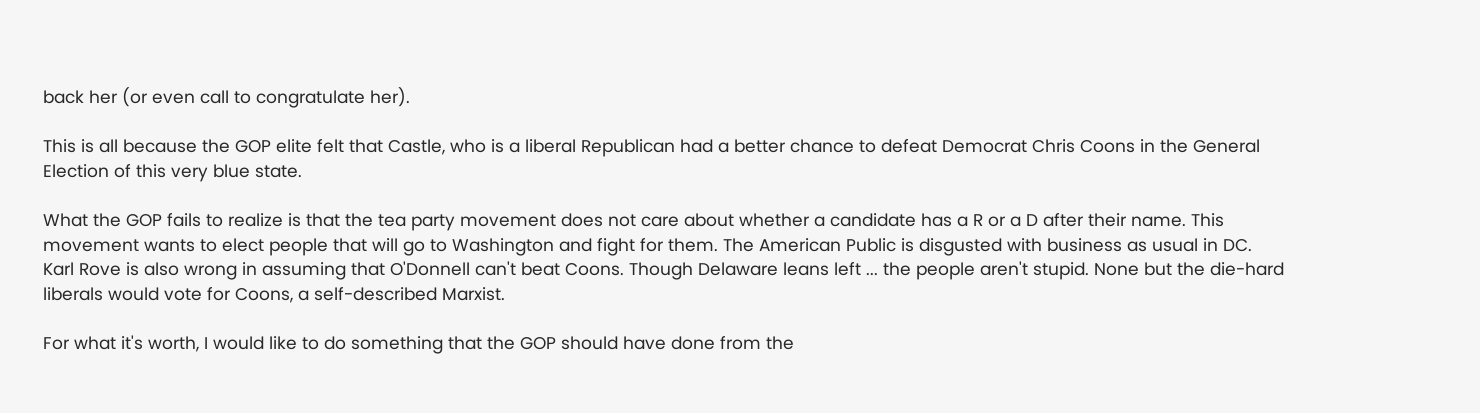back her (or even call to congratulate her).

This is all because the GOP elite felt that Castle, who is a liberal Republican had a better chance to defeat Democrat Chris Coons in the General Election of this very blue state.

What the GOP fails to realize is that the tea party movement does not care about whether a candidate has a R or a D after their name. This movement wants to elect people that will go to Washington and fight for them. The American Public is disgusted with business as usual in DC. Karl Rove is also wrong in assuming that O'Donnell can't beat Coons. Though Delaware leans left ... the people aren't stupid. None but the die-hard liberals would vote for Coons, a self-described Marxist.

For what it's worth, I would like to do something that the GOP should have done from the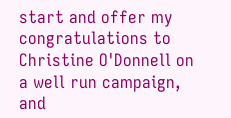start and offer my congratulations to Christine O'Donnell on a well run campaign, and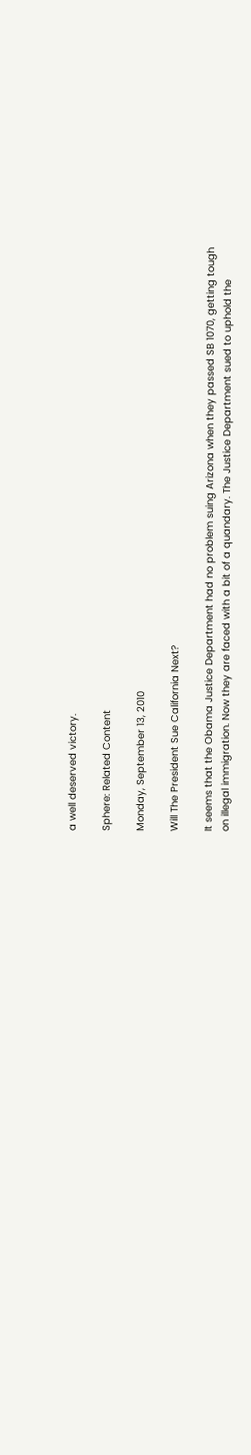a well deserved victory.

Sphere: Related Content

Monday, September 13, 2010

Will The President Sue California Next?

It seems that the Obama Justice Department had no problem suing Arizona when they passed SB 1070, getting tough on illegal immigration. Now they are faced with a bit of a quandary. The Justice Department sued to uphold the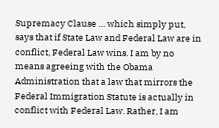Supremacy Clause … which simply put, says that if State Law and Federal Law are in conflict, Federal Law wins. I am by no means agreeing with the Obama Administration that a law that mirrors the Federal Immigration Statute is actually in conflict with Federal Law. Rather, I am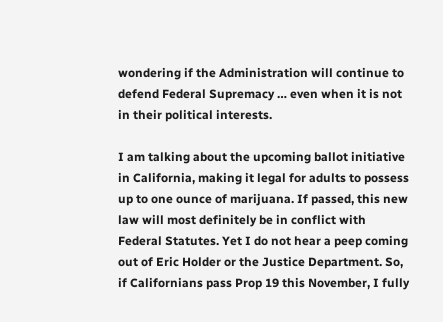wondering if the Administration will continue to defend Federal Supremacy … even when it is not in their political interests.

I am talking about the upcoming ballot initiative in California, making it legal for adults to possess up to one ounce of marijuana. If passed, this new law will most definitely be in conflict with Federal Statutes. Yet I do not hear a peep coming out of Eric Holder or the Justice Department. So, if Californians pass Prop 19 this November, I fully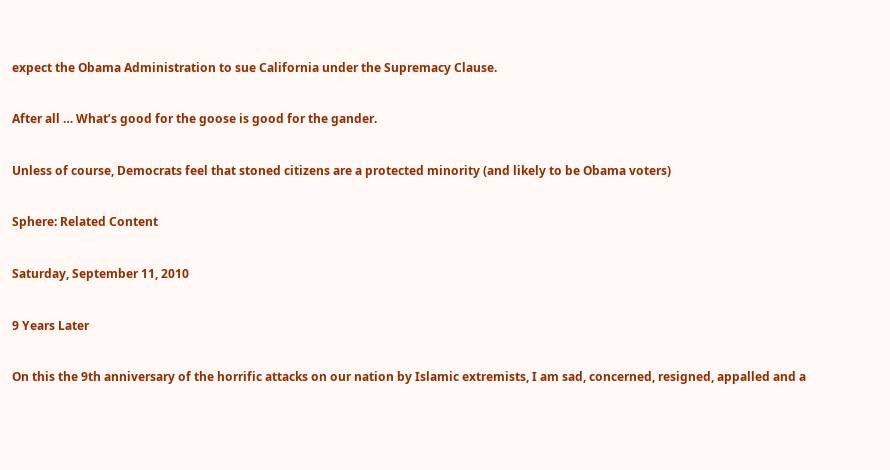expect the Obama Administration to sue California under the Supremacy Clause.

After all … What’s good for the goose is good for the gander.

Unless of course, Democrats feel that stoned citizens are a protected minority (and likely to be Obama voters)

Sphere: Related Content

Saturday, September 11, 2010

9 Years Later

On this the 9th anniversary of the horrific attacks on our nation by Islamic extremists, I am sad, concerned, resigned, appalled and a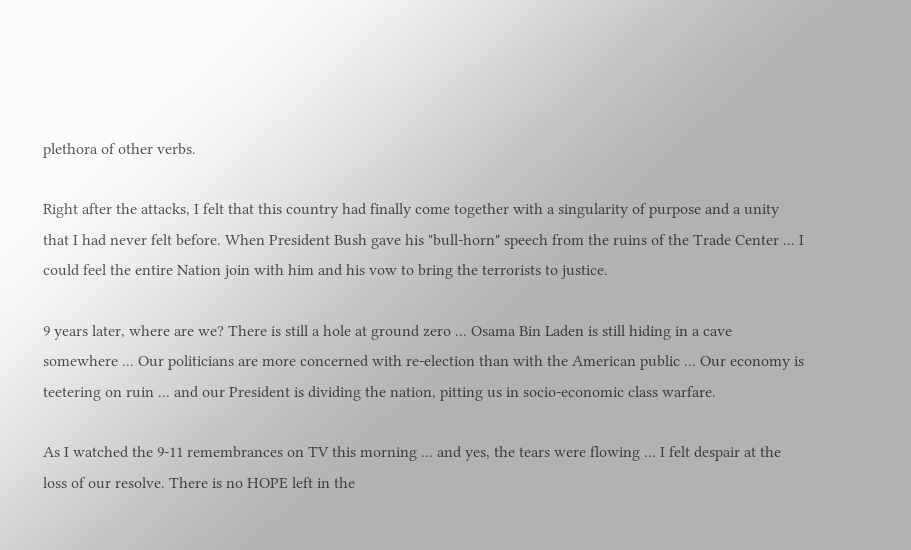plethora of other verbs.

Right after the attacks, I felt that this country had finally come together with a singularity of purpose and a unity that I had never felt before. When President Bush gave his "bull-horn" speech from the ruins of the Trade Center ... I could feel the entire Nation join with him and his vow to bring the terrorists to justice.

9 years later, where are we? There is still a hole at ground zero ... Osama Bin Laden is still hiding in a cave somewhere ... Our politicians are more concerned with re-election than with the American public ... Our economy is teetering on ruin ... and our President is dividing the nation, pitting us in socio-economic class warfare.

As I watched the 9-11 remembrances on TV this morning ... and yes, the tears were flowing ... I felt despair at the loss of our resolve. There is no HOPE left in the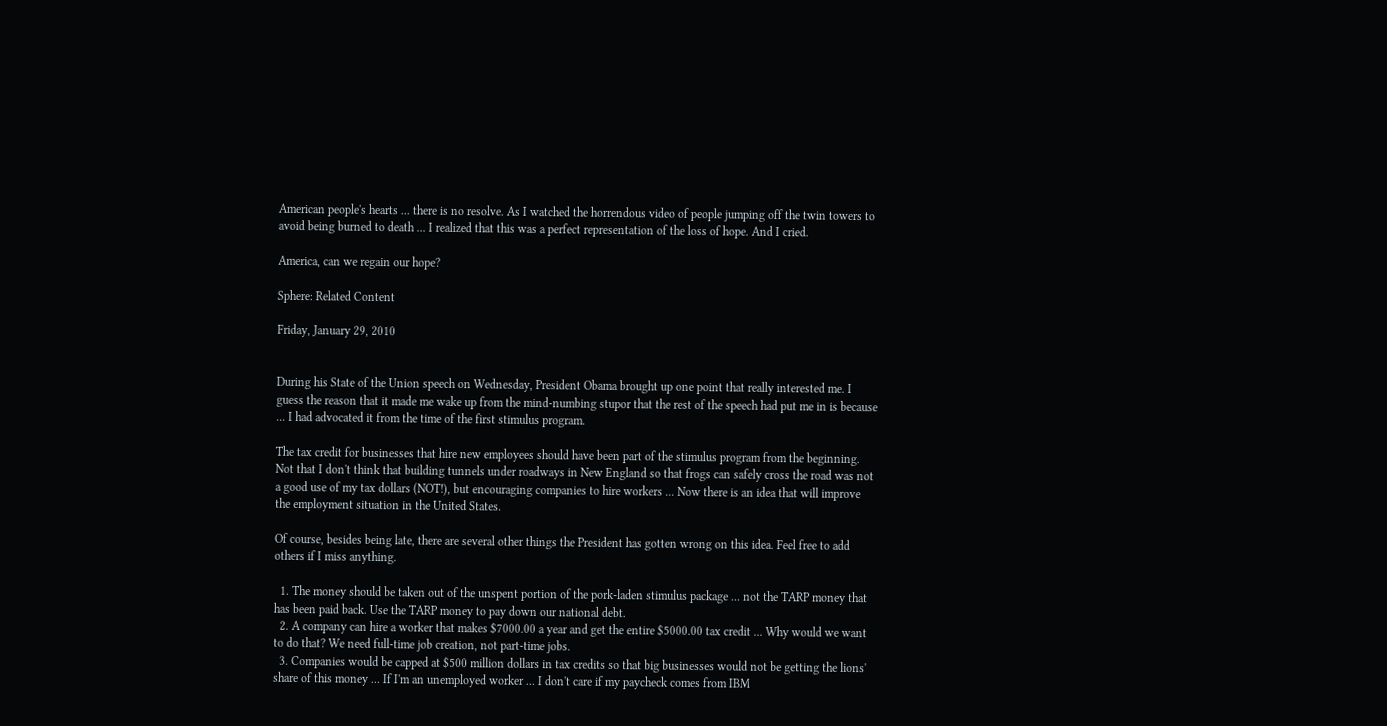American people's hearts ... there is no resolve. As I watched the horrendous video of people jumping off the twin towers to avoid being burned to death ... I realized that this was a perfect representation of the loss of hope. And I cried.

America, can we regain our hope?

Sphere: Related Content

Friday, January 29, 2010


During his State of the Union speech on Wednesday, President Obama brought up one point that really interested me. I guess the reason that it made me wake up from the mind-numbing stupor that the rest of the speech had put me in is because ... I had advocated it from the time of the first stimulus program.

The tax credit for businesses that hire new employees should have been part of the stimulus program from the beginning. Not that I don't think that building tunnels under roadways in New England so that frogs can safely cross the road was not a good use of my tax dollars (NOT!), but encouraging companies to hire workers ... Now there is an idea that will improve the employment situation in the United States.

Of course, besides being late, there are several other things the President has gotten wrong on this idea. Feel free to add others if I miss anything.

  1. The money should be taken out of the unspent portion of the pork-laden stimulus package ... not the TARP money that has been paid back. Use the TARP money to pay down our national debt.
  2. A company can hire a worker that makes $7000.00 a year and get the entire $5000.00 tax credit ... Why would we want to do that? We need full-time job creation, not part-time jobs.
  3. Companies would be capped at $500 million dollars in tax credits so that big businesses would not be getting the lions' share of this money ... If I'm an unemployed worker ... I don't care if my paycheck comes from IBM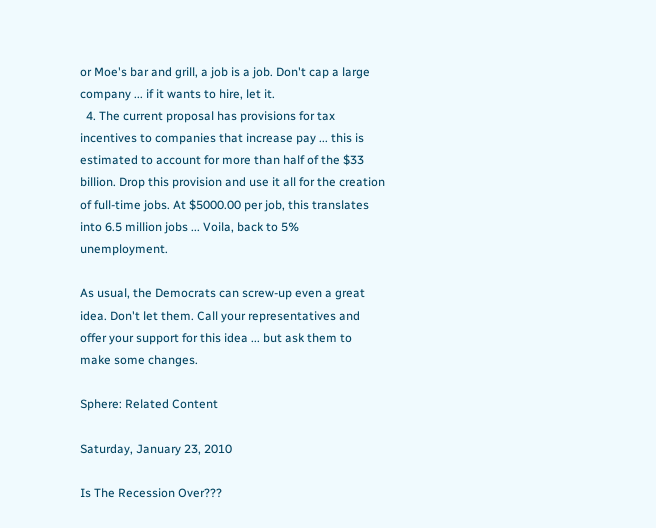or Moe's bar and grill, a job is a job. Don't cap a large company ... if it wants to hire, let it.
  4. The current proposal has provisions for tax incentives to companies that increase pay ... this is estimated to account for more than half of the $33 billion. Drop this provision and use it all for the creation of full-time jobs. At $5000.00 per job, this translates into 6.5 million jobs ... Voila, back to 5% unemployment.

As usual, the Democrats can screw-up even a great idea. Don't let them. Call your representatives and offer your support for this idea ... but ask them to make some changes.

Sphere: Related Content

Saturday, January 23, 2010

Is The Recession Over???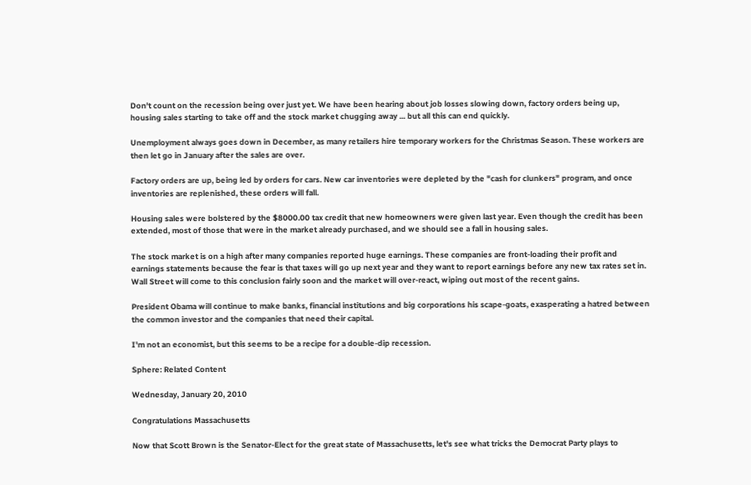Don't count on the recession being over just yet. We have been hearing about job losses slowing down, factory orders being up, housing sales starting to take off and the stock market chugging away ... but all this can end quickly.

Unemployment always goes down in December, as many retailers hire temporary workers for the Christmas Season. These workers are then let go in January after the sales are over.

Factory orders are up, being led by orders for cars. New car inventories were depleted by the "cash for clunkers" program, and once inventories are replenished, these orders will fall.

Housing sales were bolstered by the $8000.00 tax credit that new homeowners were given last year. Even though the credit has been extended, most of those that were in the market already purchased, and we should see a fall in housing sales.

The stock market is on a high after many companies reported huge earnings. These companies are front-loading their profit and earnings statements because the fear is that taxes will go up next year and they want to report earnings before any new tax rates set in. Wall Street will come to this conclusion fairly soon and the market will over-react, wiping out most of the recent gains.

President Obama will continue to make banks, financial institutions and big corporations his scape-goats, exasperating a hatred between the common investor and the companies that need their capital.

I'm not an economist, but this seems to be a recipe for a double-dip recession.

Sphere: Related Content

Wednesday, January 20, 2010

Congratulations Massachusetts

Now that Scott Brown is the Senator-Elect for the great state of Massachusetts, let's see what tricks the Democrat Party plays to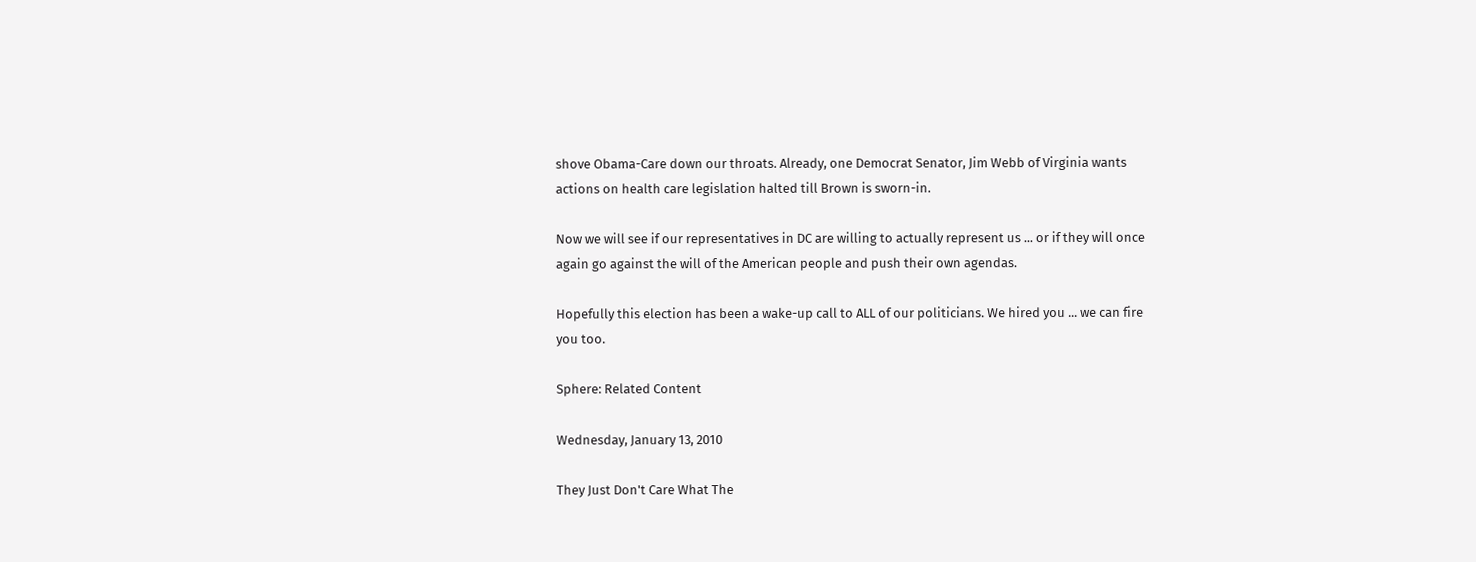shove Obama-Care down our throats. Already, one Democrat Senator, Jim Webb of Virginia wants actions on health care legislation halted till Brown is sworn-in.

Now we will see if our representatives in DC are willing to actually represent us ... or if they will once again go against the will of the American people and push their own agendas.

Hopefully this election has been a wake-up call to ALL of our politicians. We hired you ... we can fire you too.

Sphere: Related Content

Wednesday, January 13, 2010

They Just Don't Care What The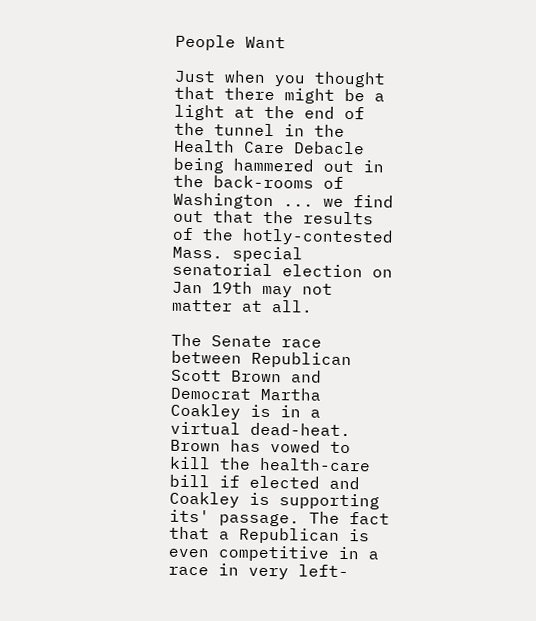People Want

Just when you thought that there might be a light at the end of the tunnel in the Health Care Debacle being hammered out in the back-rooms of Washington ... we find out that the results of the hotly-contested Mass. special senatorial election on Jan 19th may not matter at all.

The Senate race between Republican Scott Brown and Democrat Martha Coakley is in a virtual dead-heat. Brown has vowed to kill the health-care bill if elected and Coakley is supporting its' passage. The fact that a Republican is even competitive in a race in very left-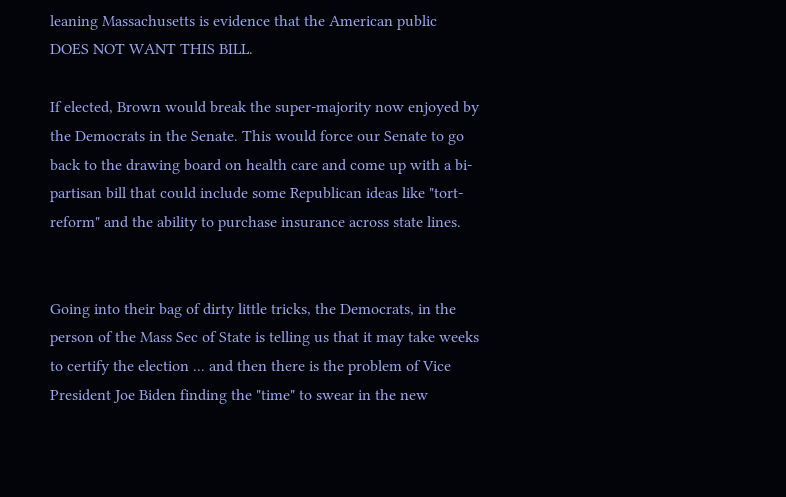leaning Massachusetts is evidence that the American public DOES NOT WANT THIS BILL.

If elected, Brown would break the super-majority now enjoyed by the Democrats in the Senate. This would force our Senate to go back to the drawing board on health care and come up with a bi-partisan bill that could include some Republican ideas like "tort-reform" and the ability to purchase insurance across state lines.


Going into their bag of dirty little tricks, the Democrats, in the person of the Mass Sec of State is telling us that it may take weeks to certify the election ... and then there is the problem of Vice President Joe Biden finding the "time" to swear in the new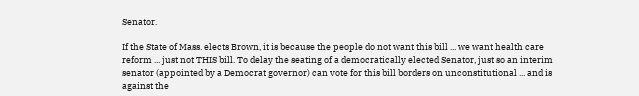Senator.

If the State of Mass. elects Brown, it is because the people do not want this bill ... we want health care reform ... just not THIS bill. To delay the seating of a democratically elected Senator, just so an interim senator (appointed by a Democrat governor) can vote for this bill borders on unconstitutional ... and is against the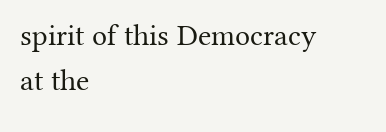spirit of this Democracy at the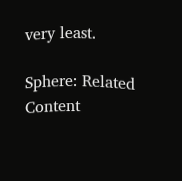very least.

Sphere: Related Content